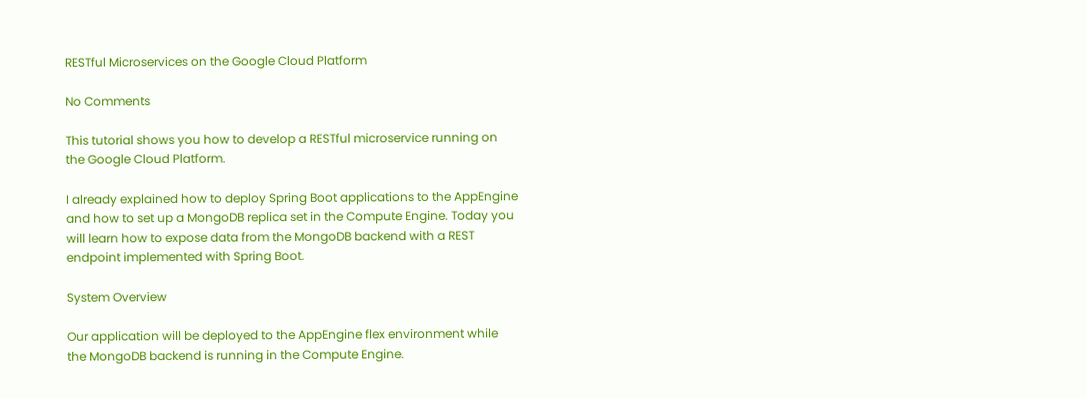RESTful Microservices on the Google Cloud Platform

No Comments

This tutorial shows you how to develop a RESTful microservice running on the Google Cloud Platform.

I already explained how to deploy Spring Boot applications to the AppEngine and how to set up a MongoDB replica set in the Compute Engine. Today you will learn how to expose data from the MongoDB backend with a REST endpoint implemented with Spring Boot.

System Overview

Our application will be deployed to the AppEngine flex environment while the MongoDB backend is running in the Compute Engine.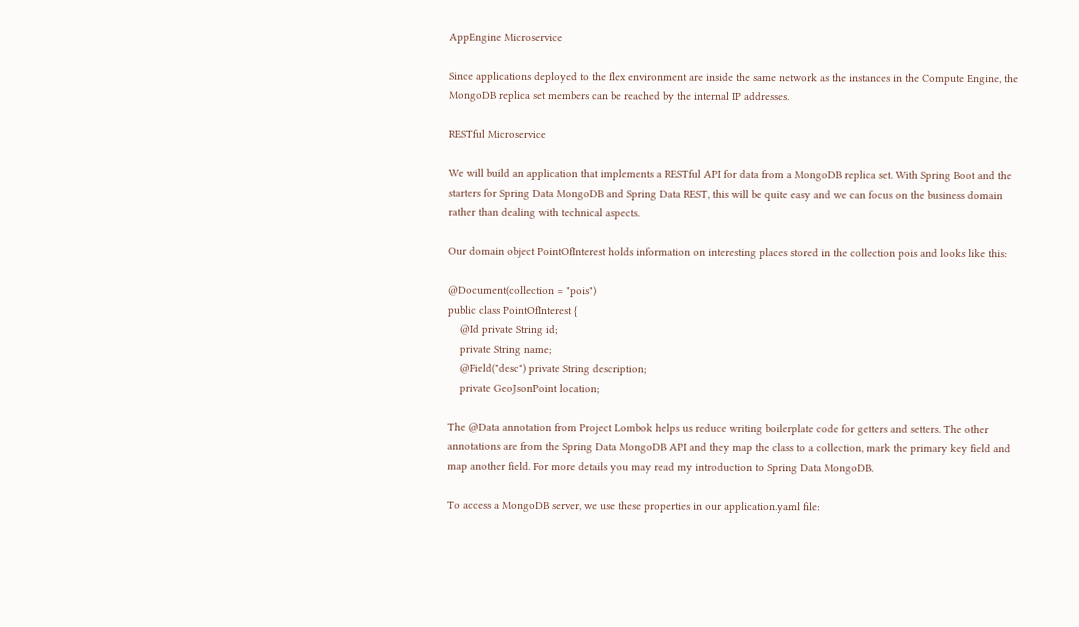AppEngine Microservice

Since applications deployed to the flex environment are inside the same network as the instances in the Compute Engine, the MongoDB replica set members can be reached by the internal IP addresses.

RESTful Microservice

We will build an application that implements a RESTful API for data from a MongoDB replica set. With Spring Boot and the starters for Spring Data MongoDB and Spring Data REST, this will be quite easy and we can focus on the business domain rather than dealing with technical aspects.

Our domain object PointOfInterest holds information on interesting places stored in the collection pois and looks like this:

@Document(collection = "pois")
public class PointOfInterest {
    @Id private String id;
    private String name;
    @Field("desc") private String description;
    private GeoJsonPoint location;

The @Data annotation from Project Lombok helps us reduce writing boilerplate code for getters and setters. The other annotations are from the Spring Data MongoDB API and they map the class to a collection, mark the primary key field and map another field. For more details you may read my introduction to Spring Data MongoDB.

To access a MongoDB server, we use these properties in our application.yaml file: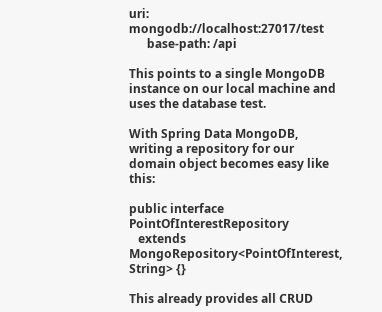uri: mongodb://localhost:27017/test
      base-path: /api

This points to a single MongoDB instance on our local machine and uses the database test.

With Spring Data MongoDB, writing a repository for our domain object becomes easy like this:

public interface PointOfInterestRepository
   extends MongoRepository<PointOfInterest, String> {}

This already provides all CRUD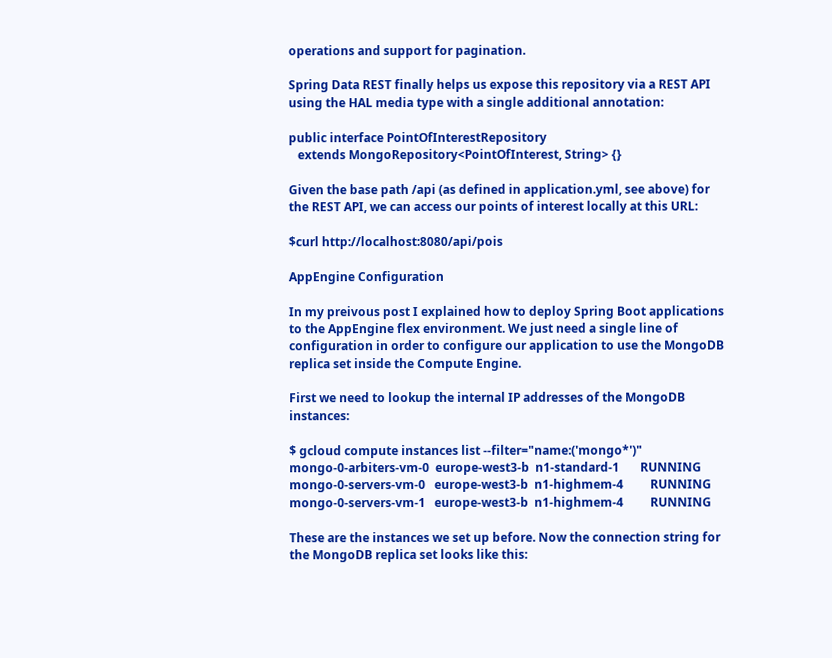operations and support for pagination.

Spring Data REST finally helps us expose this repository via a REST API using the HAL media type with a single additional annotation:

public interface PointOfInterestRepository
   extends MongoRepository<PointOfInterest, String> {}

Given the base path /api (as defined in application.yml, see above) for the REST API, we can access our points of interest locally at this URL:

$curl http://localhost:8080/api/pois

AppEngine Configuration

In my preivous post I explained how to deploy Spring Boot applications to the AppEngine flex environment. We just need a single line of configuration in order to configure our application to use the MongoDB replica set inside the Compute Engine.

First we need to lookup the internal IP addresses of the MongoDB instances:

$ gcloud compute instances list --filter="name:('mongo*')"
mongo-0-arbiters-vm-0  europe-west3-b  n1-standard-1       RUNNING
mongo-0-servers-vm-0   europe-west3-b  n1-highmem-4         RUNNING
mongo-0-servers-vm-1   europe-west3-b  n1-highmem-4         RUNNING

These are the instances we set up before. Now the connection string for the MongoDB replica set looks like this: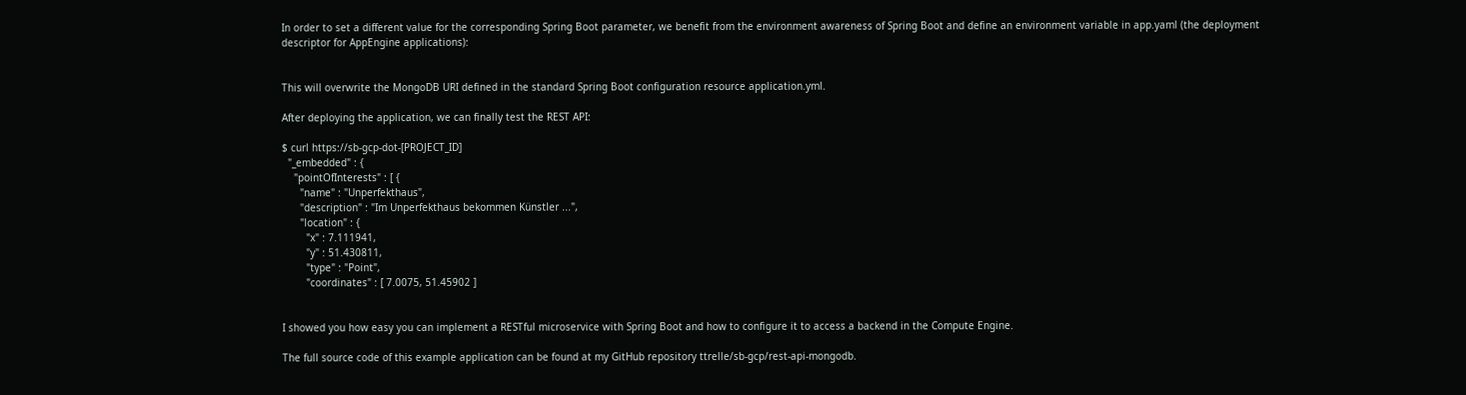In order to set a different value for the corresponding Spring Boot parameter, we benefit from the environment awareness of Spring Boot and define an environment variable in app.yaml (the deployment descriptor for AppEngine applications):


This will overwrite the MongoDB URI defined in the standard Spring Boot configuration resource application.yml.

After deploying the application, we can finally test the REST API:

$ curl https://sb-gcp-dot-[PROJECT_ID]
  "_embedded" : {
    "pointOfInterests" : [ {
      "name" : "Unperfekthaus",
      "description" : "Im Unperfekthaus bekommen Künstler ...",
      "location" : {
        "x" : 7.111941,
        "y" : 51.430811,
        "type" : "Point",
        "coordinates" : [ 7.0075, 51.45902 ]


I showed you how easy you can implement a RESTful microservice with Spring Boot and how to configure it to access a backend in the Compute Engine.

The full source code of this example application can be found at my GitHub repository ttrelle/sb-gcp/rest-api-mongodb.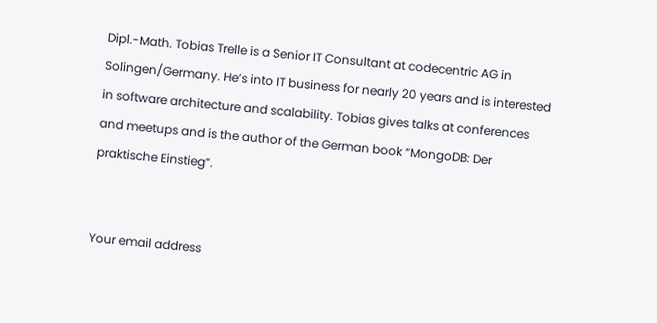Dipl.-Math. Tobias Trelle is a Senior IT Consultant at codecentric AG in Solingen/Germany. He’s into IT business for nearly 20 years and is interested in software architecture and scalability. Tobias gives talks at conferences and meetups and is the author of the German book “MongoDB: Der praktische Einstieg”.


Your email address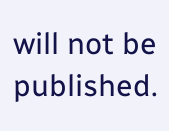will not be published.